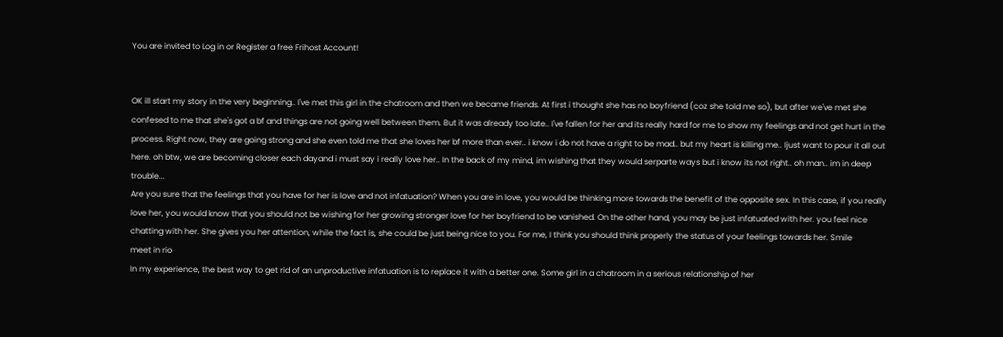You are invited to Log in or Register a free Frihost Account!


OK ill start my story in the very beginning.. I've met this girl in the chatroom and then we became friends. At first i thought she has no boyfriend (coz she told me so), but after we've met she confesed to me that she's got a bf and things are not going well between them. But it was already too late.. I've fallen for her and its really hard for me to show my feelings and not get hurt in the process. Right now, they are going strong and she even told me that she loves her bf more than ever.. i know i do not have a right to be mad.. but my heart is killing me.. Ijust want to pour it all out here. oh btw, we are becoming closer each dayand i must say i really love her.. In the back of my mind, im wishing that they would serparte ways but i know its not right.. oh man.. im in deep trouble...
Are you sure that the feelings that you have for her is love and not infatuation? When you are in love, you would be thinking more towards the benefit of the opposite sex. In this case, if you really love her, you would know that you should not be wishing for her growing stronger love for her boyfriend to be vanished. On the other hand, you may be just infatuated with her. you feel nice chatting with her. She gives you her attention, while the fact is, she could be just being nice to you. For me, I think you should think properly the status of your feelings towards her. Smile
meet in rio
In my experience, the best way to get rid of an unproductive infatuation is to replace it with a better one. Some girl in a chatroom in a serious relationship of her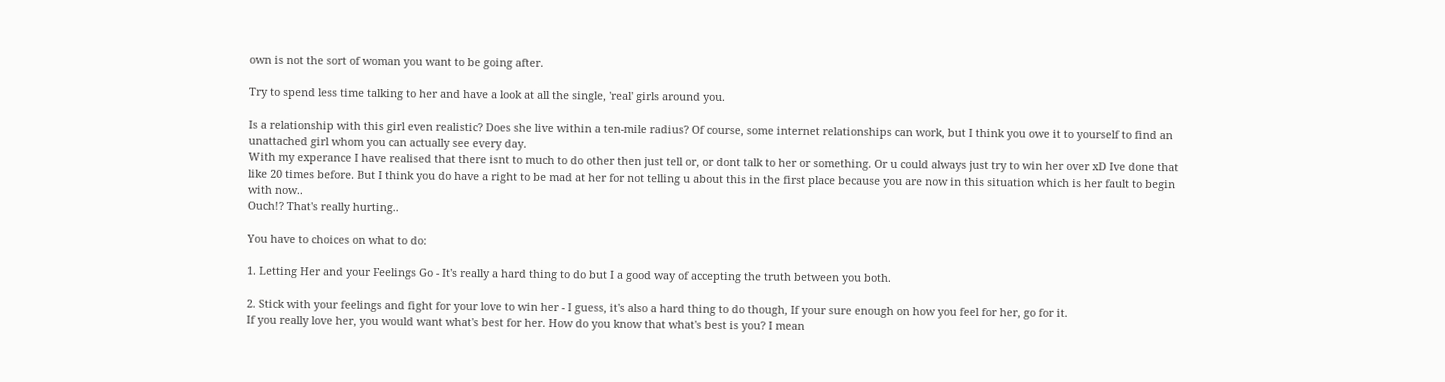own is not the sort of woman you want to be going after.

Try to spend less time talking to her and have a look at all the single, 'real' girls around you.

Is a relationship with this girl even realistic? Does she live within a ten-mile radius? Of course, some internet relationships can work, but I think you owe it to yourself to find an unattached girl whom you can actually see every day.
With my experance I have realised that there isnt to much to do other then just tell or, or dont talk to her or something. Or u could always just try to win her over xD Ive done that like 20 times before. But I think you do have a right to be mad at her for not telling u about this in the first place because you are now in this situation which is her fault to begin with now..
Ouch!? That's really hurting..

You have to choices on what to do:

1. Letting Her and your Feelings Go - It's really a hard thing to do but I a good way of accepting the truth between you both.

2. Stick with your feelings and fight for your love to win her - I guess, it's also a hard thing to do though, If your sure enough on how you feel for her, go for it.
If you really love her, you would want what's best for her. How do you know that what's best is you? I mean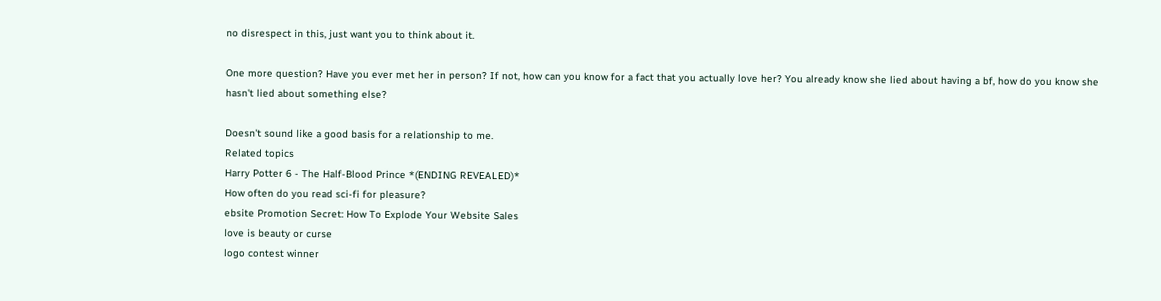no disrespect in this, just want you to think about it.

One more question? Have you ever met her in person? If not, how can you know for a fact that you actually love her? You already know she lied about having a bf, how do you know she hasn't lied about something else?

Doesn't sound like a good basis for a relationship to me.
Related topics
Harry Potter 6 - The Half-Blood Prince *(ENDING REVEALED)*
How often do you read sci-fi for pleasure?
ebsite Promotion Secret: How To Explode Your Website Sales
love is beauty or curse
logo contest winner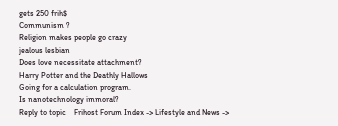gets 250 frih$
Communism ?
Religion makes people go crazy
jealous lesbian
Does love necessitate attachment?
Harry Potter and the Deathly Hallows
Going for a calculation program.
Is nanotechnology immoral?
Reply to topic    Frihost Forum Index -> Lifestyle and News ->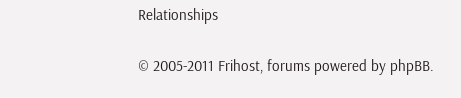Relationships

© 2005-2011 Frihost, forums powered by phpBB.